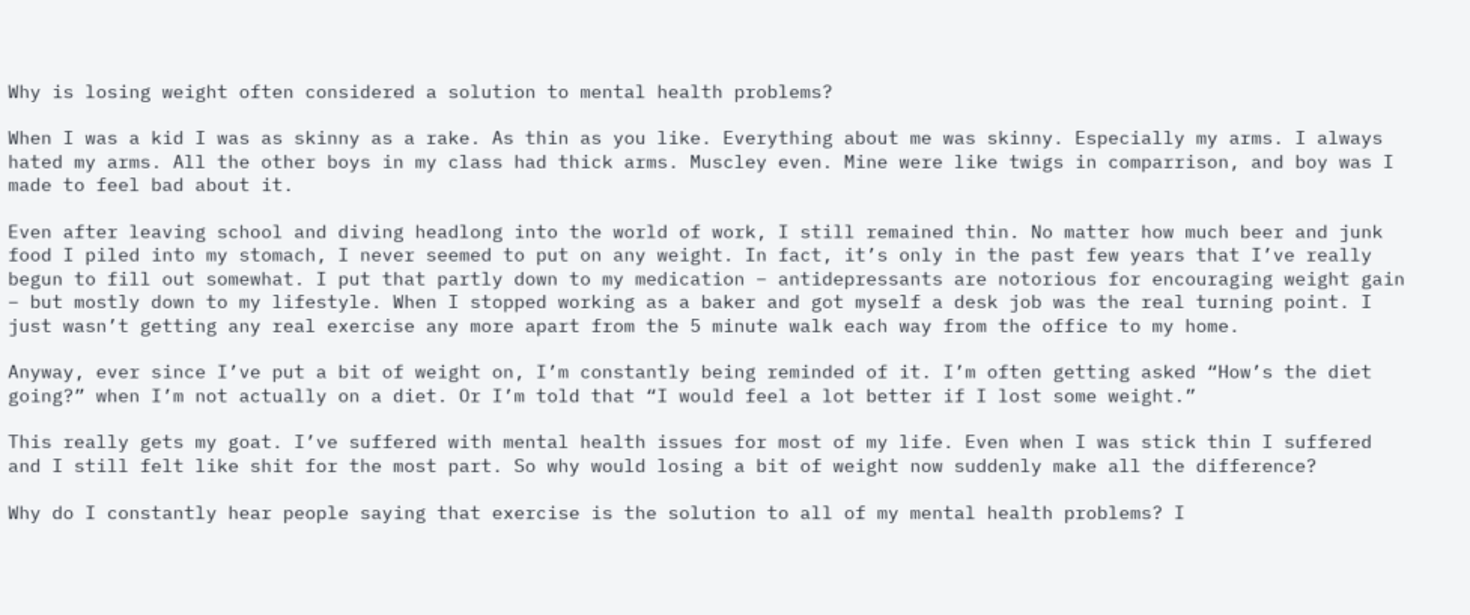Why is losing weight often considered a solution to mental health problems?

When I was a kid I was as skinny as a rake. As thin as you like. Everything about me was skinny. Especially my arms. I always hated my arms. All the other boys in my class had thick arms. Muscley even. Mine were like twigs in comparrison, and boy was I made to feel bad about it.

Even after leaving school and diving headlong into the world of work, I still remained thin. No matter how much beer and junk food I piled into my stomach, I never seemed to put on any weight. In fact, it’s only in the past few years that I’ve really begun to fill out somewhat. I put that partly down to my medication – antidepressants are notorious for encouraging weight gain – but mostly down to my lifestyle. When I stopped working as a baker and got myself a desk job was the real turning point. I just wasn’t getting any real exercise any more apart from the 5 minute walk each way from the office to my home.

Anyway, ever since I’ve put a bit of weight on, I’m constantly being reminded of it. I’m often getting asked “How’s the diet going?” when I’m not actually on a diet. Or I’m told that “I would feel a lot better if I lost some weight.”

This really gets my goat. I’ve suffered with mental health issues for most of my life. Even when I was stick thin I suffered and I still felt like shit for the most part. So why would losing a bit of weight now suddenly make all the difference?

Why do I constantly hear people saying that exercise is the solution to all of my mental health problems? I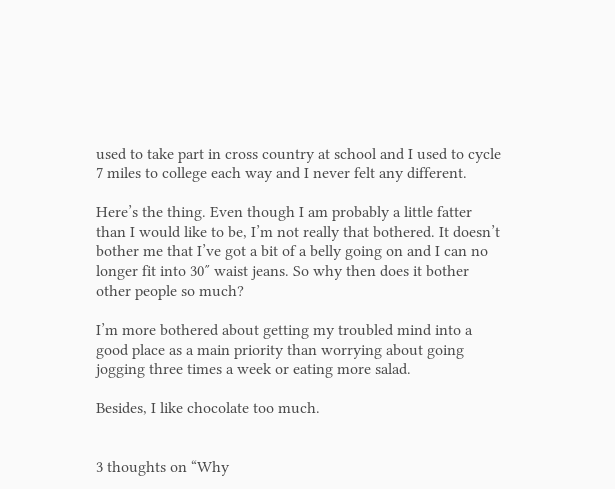used to take part in cross country at school and I used to cycle 7 miles to college each way and I never felt any different.

Here’s the thing. Even though I am probably a little fatter than I would like to be, I’m not really that bothered. It doesn’t bother me that I’ve got a bit of a belly going on and I can no longer fit into 30″ waist jeans. So why then does it bother other people so much?

I’m more bothered about getting my troubled mind into a good place as a main priority than worrying about going jogging three times a week or eating more salad.

Besides, I like chocolate too much.


3 thoughts on “Why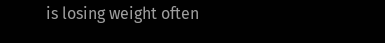is losing weight often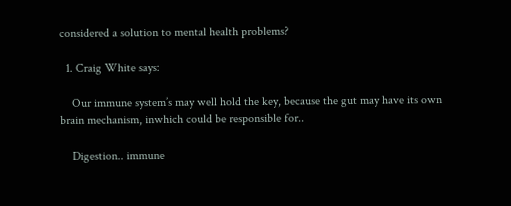considered a solution to mental health problems?

  1. Craig White says:

    Our immune system’s may well hold the key, because the gut may have its own brain mechanism, inwhich could be responsible for..

    Digestion.. immune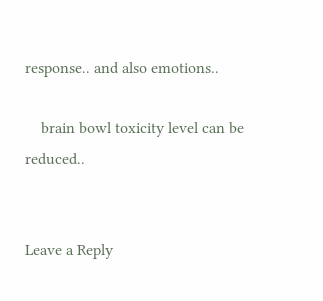response.. and also emotions..

    brain bowl toxicity level can be reduced..


Leave a Reply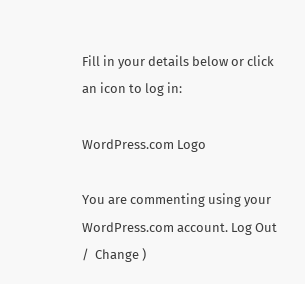Fill in your details below or click an icon to log in:

WordPress.com Logo

You are commenting using your WordPress.com account. Log Out /  Change )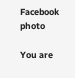Facebook photo

You are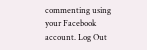commenting using your Facebook account. Log Out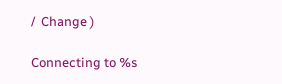/  Change )

Connecting to %s